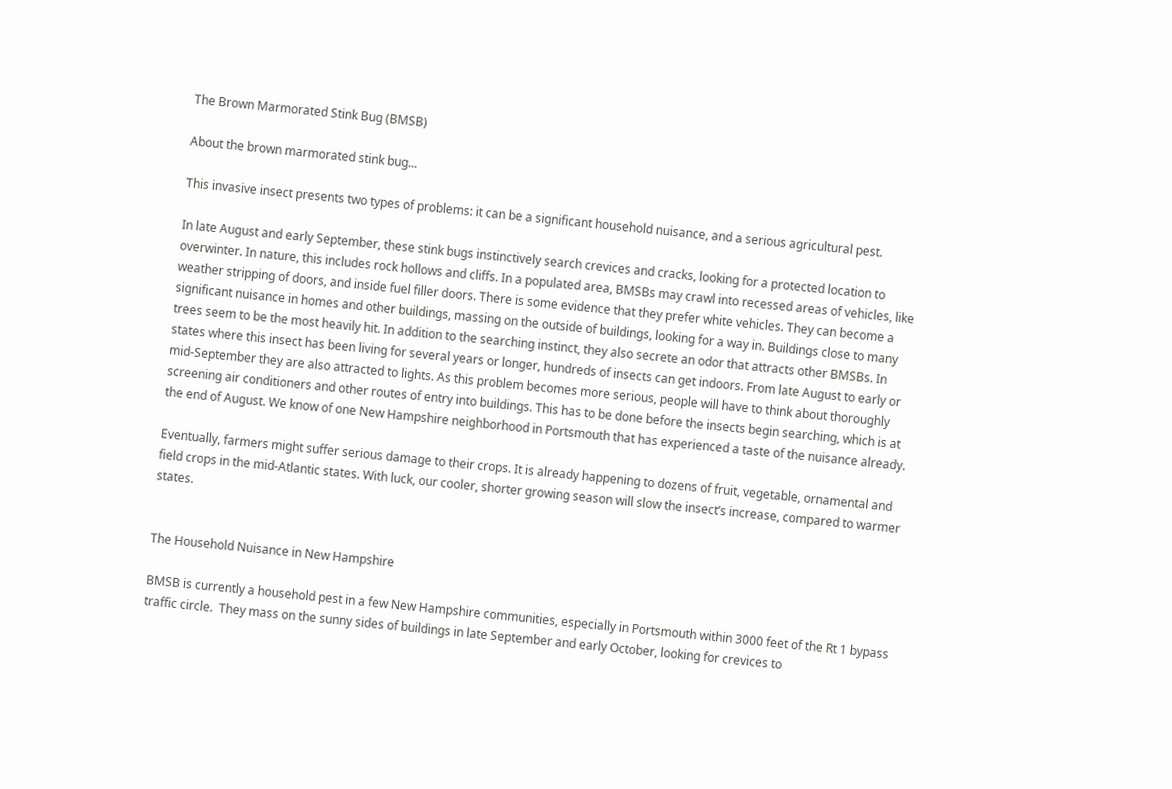The Brown Marmorated Stink Bug (BMSB)

About the brown marmorated stink bug...

This invasive insect presents two types of problems: it can be a significant household nuisance, and a serious agricultural pest.

In late August and early September, these stink bugs instinctively search crevices and cracks, looking for a protected location to overwinter. In nature, this includes rock hollows and cliffs. In a populated area, BMSBs may crawl into recessed areas of vehicles, like weather stripping of doors, and inside fuel filler doors. There is some evidence that they prefer white vehicles. They can become a significant nuisance in homes and other buildings, massing on the outside of buildings, looking for a way in. Buildings close to many trees seem to be the most heavily hit. In addition to the searching instinct, they also secrete an odor that attracts other BMSBs. In states where this insect has been living for several years or longer, hundreds of insects can get indoors. From late August to early or mid-September they are also attracted to lights. As this problem becomes more serious, people will have to think about thoroughly screening air conditioners and other routes of entry into buildings. This has to be done before the insects begin searching, which is at the end of August. We know of one New Hampshire neighborhood in Portsmouth that has experienced a taste of the nuisance already.

Eventually, farmers might suffer serious damage to their crops. It is already happening to dozens of fruit, vegetable, ornamental and field crops in the mid-Atlantic states. With luck, our cooler, shorter growing season will slow the insect’s increase, compared to warmer states.


The Household Nuisance in New Hampshire

BMSB is currently a household pest in a few New Hampshire communities, especially in Portsmouth within 3000 feet of the Rt 1 bypass traffic circle.  They mass on the sunny sides of buildings in late September and early October, looking for crevices to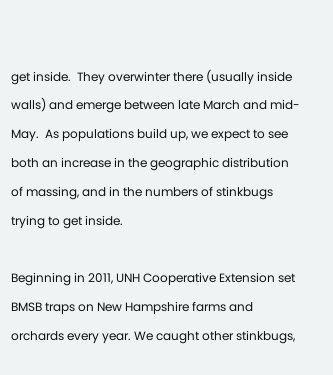get inside.  They overwinter there (usually inside walls) and emerge between late March and mid-May.  As populations build up, we expect to see both an increase in the geographic distribution of massing, and in the numbers of stinkbugs trying to get inside.

Beginning in 2011, UNH Cooperative Extension set BMSB traps on New Hampshire farms and orchards every year. We caught other stinkbugs,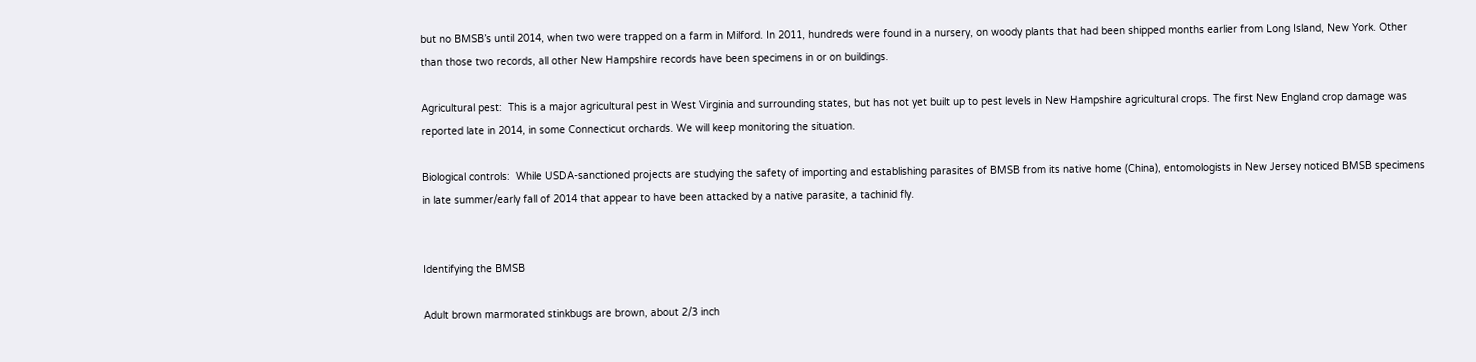but no BMSB’s until 2014, when two were trapped on a farm in Milford. In 2011, hundreds were found in a nursery, on woody plants that had been shipped months earlier from Long Island, New York. Other than those two records, all other New Hampshire records have been specimens in or on buildings.

Agricultural pest:  This is a major agricultural pest in West Virginia and surrounding states, but has not yet built up to pest levels in New Hampshire agricultural crops. The first New England crop damage was reported late in 2014, in some Connecticut orchards. We will keep monitoring the situation.

Biological controls:  While USDA-sanctioned projects are studying the safety of importing and establishing parasites of BMSB from its native home (China), entomologists in New Jersey noticed BMSB specimens in late summer/early fall of 2014 that appear to have been attacked by a native parasite, a tachinid fly.


Identifying the BMSB

Adult brown marmorated stinkbugs are brown, about 2/3 inch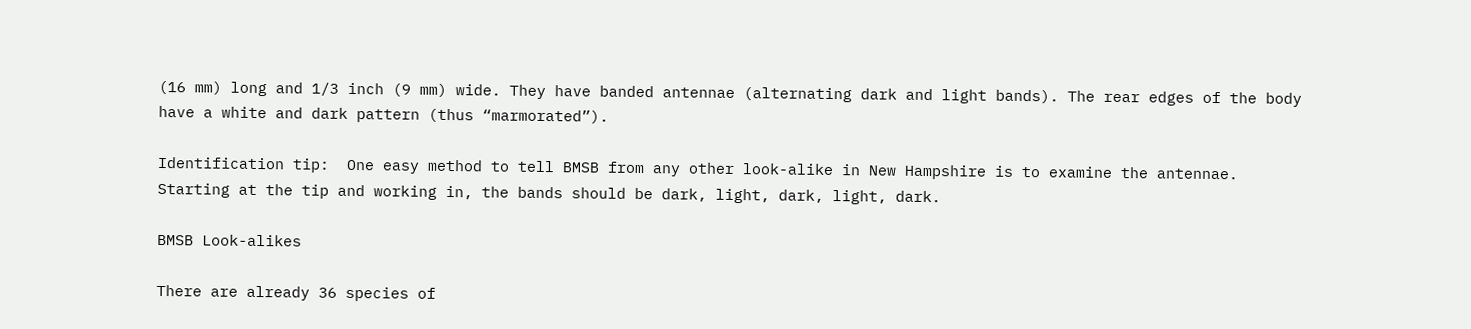(16 mm) long and 1/3 inch (9 mm) wide. They have banded antennae (alternating dark and light bands). The rear edges of the body have a white and dark pattern (thus “marmorated”).

Identification tip:  One easy method to tell BMSB from any other look-alike in New Hampshire is to examine the antennae. Starting at the tip and working in, the bands should be dark, light, dark, light, dark.

BMSB Look-alikes

There are already 36 species of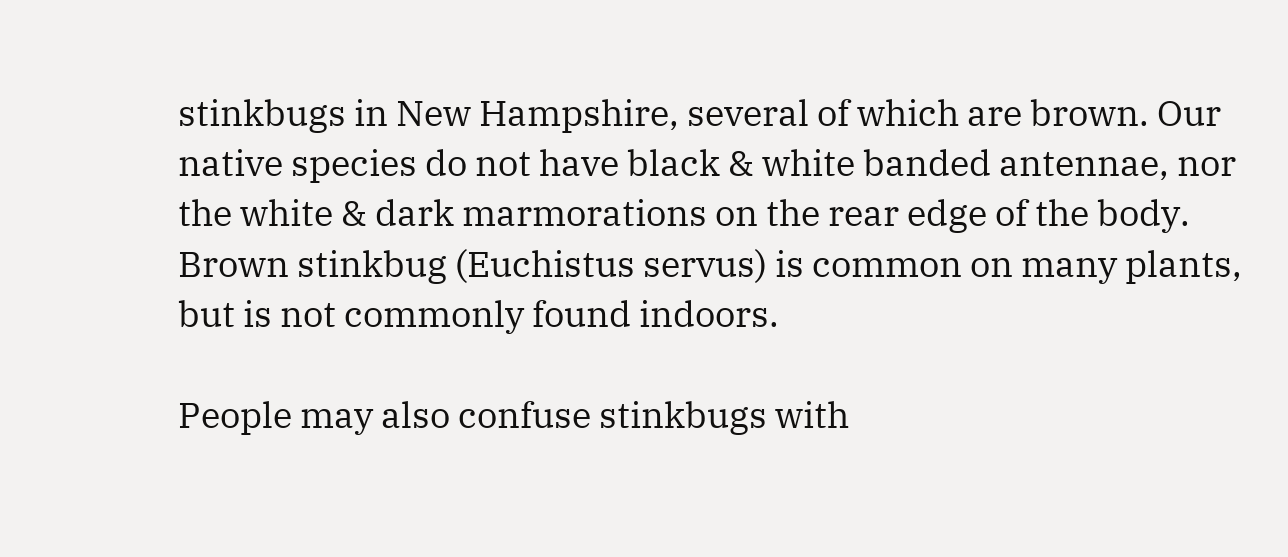stinkbugs in New Hampshire, several of which are brown. Our native species do not have black & white banded antennae, nor the white & dark marmorations on the rear edge of the body.  Brown stinkbug (Euchistus servus) is common on many plants, but is not commonly found indoors.

People may also confuse stinkbugs with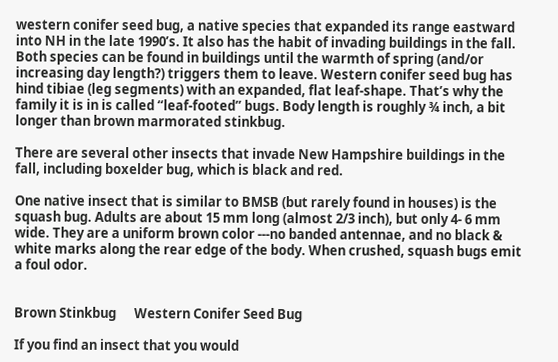western conifer seed bug, a native species that expanded its range eastward into NH in the late 1990’s. It also has the habit of invading buildings in the fall. Both species can be found in buildings until the warmth of spring (and/or increasing day length?) triggers them to leave. Western conifer seed bug has hind tibiae (leg segments) with an expanded, flat leaf-shape. That’s why the family it is in is called “leaf-footed” bugs. Body length is roughly ¾ inch, a bit longer than brown marmorated stinkbug.

There are several other insects that invade New Hampshire buildings in the fall, including boxelder bug, which is black and red.

One native insect that is similar to BMSB (but rarely found in houses) is the squash bug. Adults are about 15 mm long (almost 2/3 inch), but only 4- 6 mm wide. They are a uniform brown color ---no banded antennae, and no black & white marks along the rear edge of the body. When crushed, squash bugs emit a foul odor.


Brown Stinkbug      Western Conifer Seed Bug

If you find an insect that you would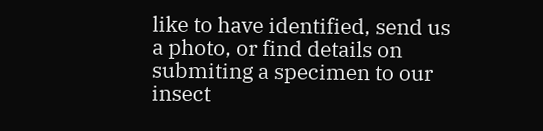like to have identified, send us a photo, or find details on submiting a specimen to our insect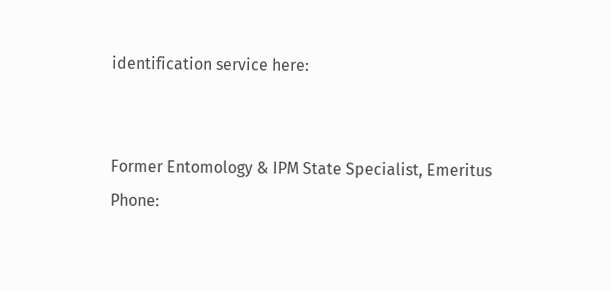identification service here:


Former Entomology & IPM State Specialist, Emeritus
Phone: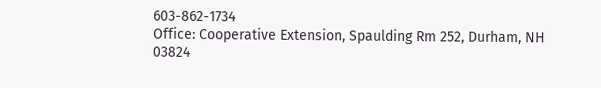603-862-1734
Office: Cooperative Extension, Spaulding Rm 252, Durham, NH 03824